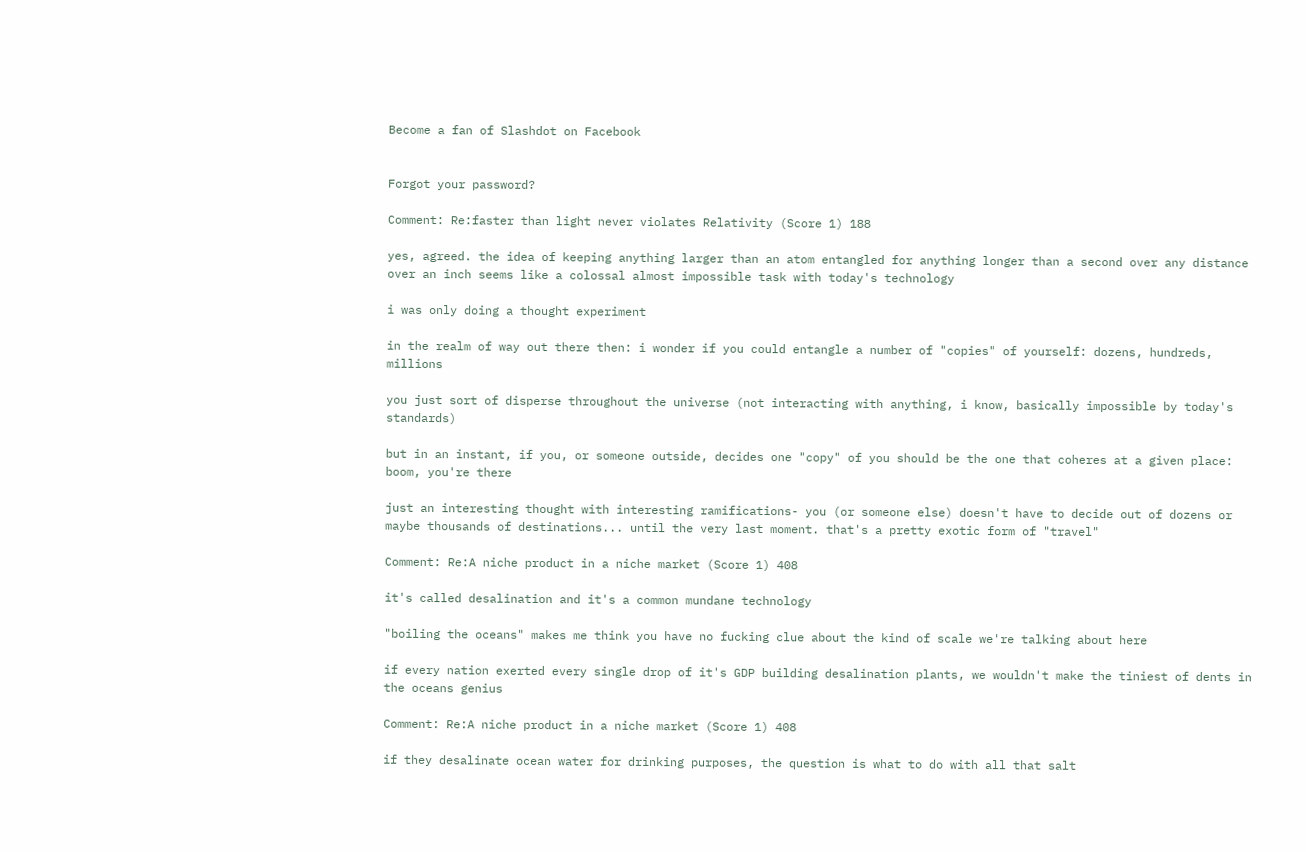Become a fan of Slashdot on Facebook


Forgot your password?

Comment: Re:faster than light never violates Relativity (Score 1) 188

yes, agreed. the idea of keeping anything larger than an atom entangled for anything longer than a second over any distance over an inch seems like a colossal almost impossible task with today's technology

i was only doing a thought experiment

in the realm of way out there then: i wonder if you could entangle a number of "copies" of yourself: dozens, hundreds, millions

you just sort of disperse throughout the universe (not interacting with anything, i know, basically impossible by today's standards)

but in an instant, if you, or someone outside, decides one "copy" of you should be the one that coheres at a given place: boom, you're there

just an interesting thought with interesting ramifications- you (or someone else) doesn't have to decide out of dozens or maybe thousands of destinations... until the very last moment. that's a pretty exotic form of "travel"

Comment: Re:A niche product in a niche market (Score 1) 408

it's called desalination and it's a common mundane technology

"boiling the oceans" makes me think you have no fucking clue about the kind of scale we're talking about here

if every nation exerted every single drop of it's GDP building desalination plants, we wouldn't make the tiniest of dents in the oceans genius

Comment: Re:A niche product in a niche market (Score 1) 408

if they desalinate ocean water for drinking purposes, the question is what to do with all that salt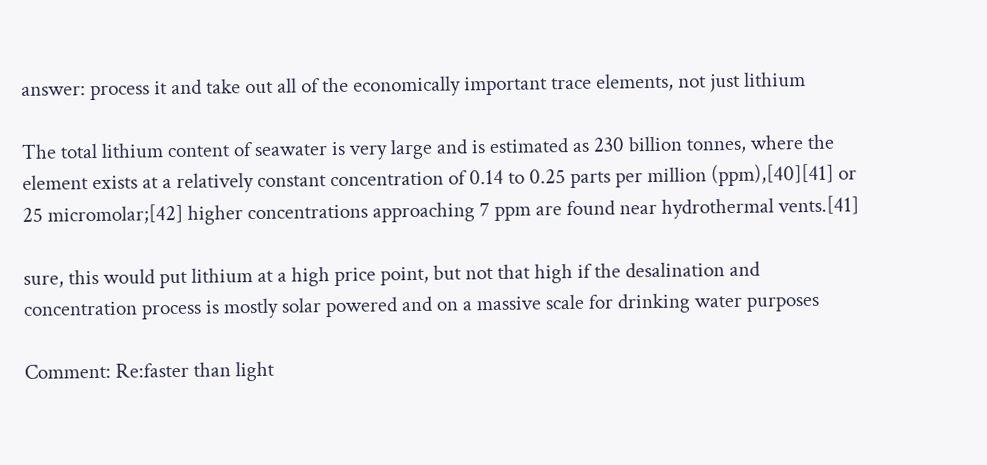answer: process it and take out all of the economically important trace elements, not just lithium

The total lithium content of seawater is very large and is estimated as 230 billion tonnes, where the element exists at a relatively constant concentration of 0.14 to 0.25 parts per million (ppm),[40][41] or 25 micromolar;[42] higher concentrations approaching 7 ppm are found near hydrothermal vents.[41]

sure, this would put lithium at a high price point, but not that high if the desalination and concentration process is mostly solar powered and on a massive scale for drinking water purposes

Comment: Re:faster than light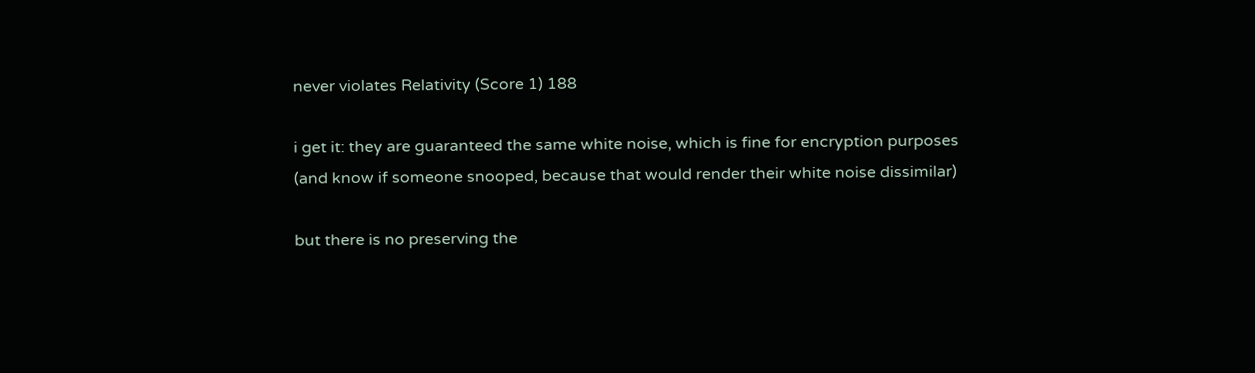never violates Relativity (Score 1) 188

i get it: they are guaranteed the same white noise, which is fine for encryption purposes (and know if someone snooped, because that would render their white noise dissimilar)

but there is no preserving the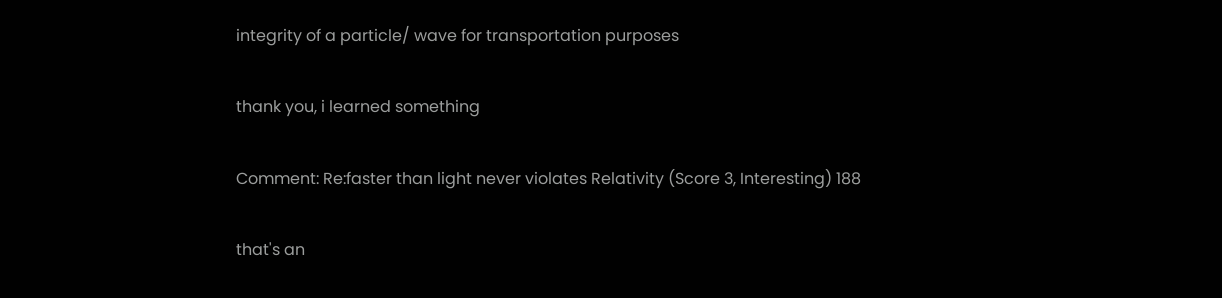integrity of a particle/ wave for transportation purposes

thank you, i learned something

Comment: Re:faster than light never violates Relativity (Score 3, Interesting) 188

that's an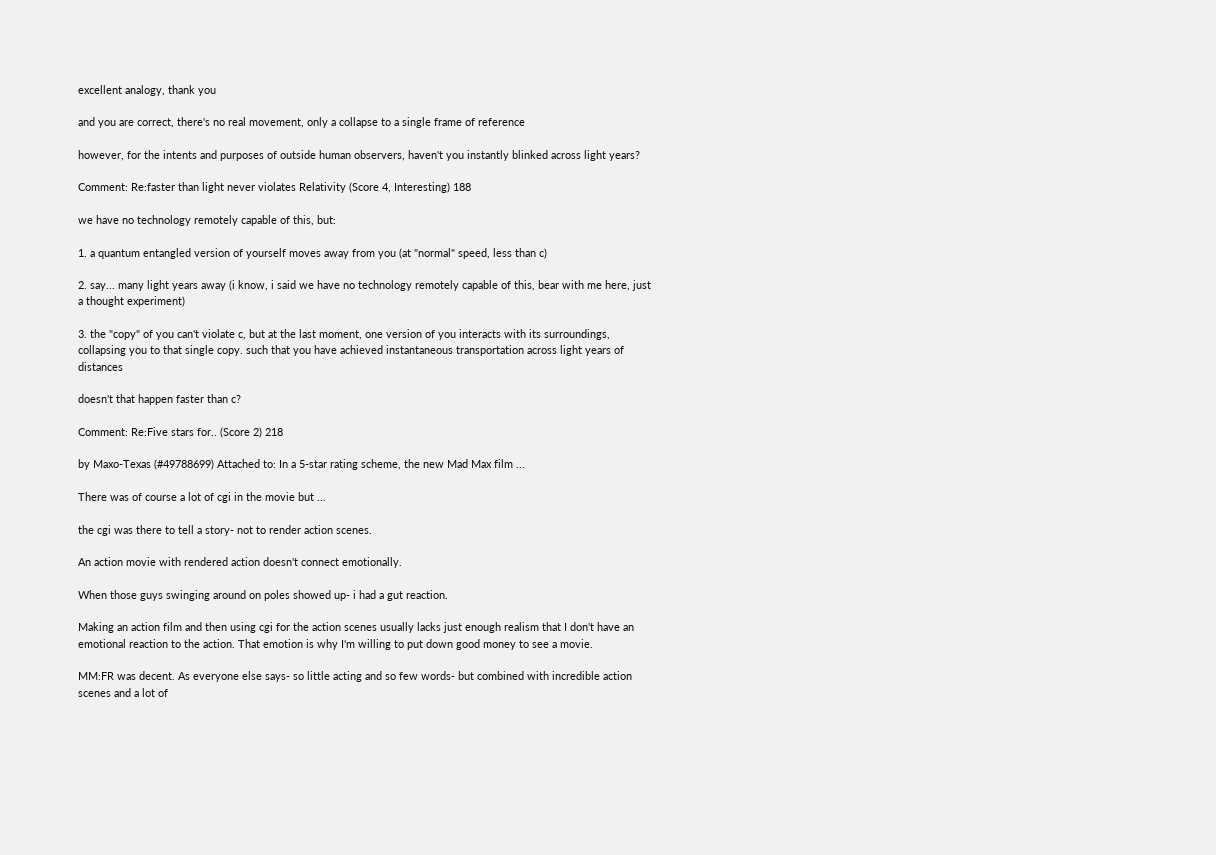excellent analogy, thank you

and you are correct, there's no real movement, only a collapse to a single frame of reference

however, for the intents and purposes of outside human observers, haven't you instantly blinked across light years?

Comment: Re:faster than light never violates Relativity (Score 4, Interesting) 188

we have no technology remotely capable of this, but:

1. a quantum entangled version of yourself moves away from you (at "normal" speed, less than c)

2. say... many light years away (i know, i said we have no technology remotely capable of this, bear with me here, just a thought experiment)

3. the "copy" of you can't violate c, but at the last moment, one version of you interacts with its surroundings, collapsing you to that single copy. such that you have achieved instantaneous transportation across light years of distances

doesn't that happen faster than c?

Comment: Re:Five stars for.. (Score 2) 218

by Maxo-Texas (#49788699) Attached to: In a 5-star rating scheme, the new Mad Max film ...

There was of course a lot of cgi in the movie but ...

the cgi was there to tell a story- not to render action scenes.

An action movie with rendered action doesn't connect emotionally.

When those guys swinging around on poles showed up- i had a gut reaction.

Making an action film and then using cgi for the action scenes usually lacks just enough realism that I don't have an emotional reaction to the action. That emotion is why I'm willing to put down good money to see a movie.

MM:FR was decent. As everyone else says- so little acting and so few words- but combined with incredible action scenes and a lot of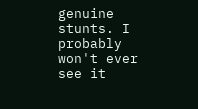genuine stunts. I probably won't ever see it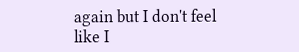again but I don't feel like I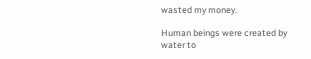wasted my money.

Human beings were created by water to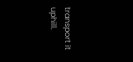transport it uphill.